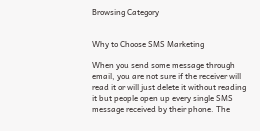Browsing Category


Why to Choose SMS Marketing

When you send some message through email, you are not sure if the receiver will read it or will just delete it without reading it but people open up every single SMS message received by their phone. The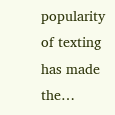popularity of texting has made the…